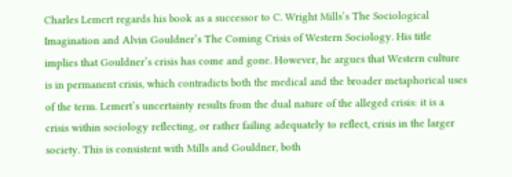Charles Lemert regards his book as a successor to C. Wright Mills’s The Sociological Imagination and Alvin Gouldner’s The Coming Crisis of Western Sociology. His title implies that Gouldner’s crisis has come and gone. However, he argues that Western culture is in permanent crisis, which contradicts both the medical and the broader metaphorical uses of the term. Lemert’s uncertainty results from the dual nature of the alleged crisis: it is a crisis within sociology reflecting, or rather failing adequately to reflect, crisis in the larger society. This is consistent with Mills and Gouldner, both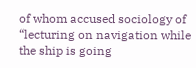of whom accused sociology of “lecturing on navigation while the ship is going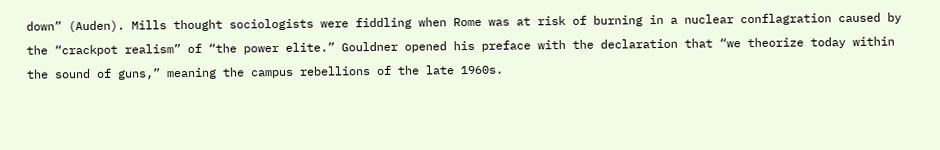down” (Auden). Mills thought sociologists were fiddling when Rome was at risk of burning in a nuclear conflagration caused by the “crackpot realism” of “the power elite.” Gouldner opened his preface with the declaration that “we theorize today within the sound of guns,” meaning the campus rebellions of the late 1960s.